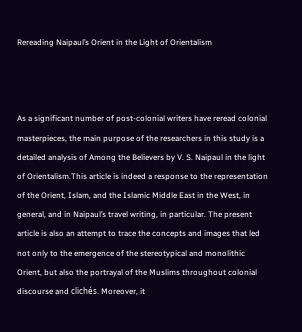Rereading Naipaul’s Orient in the Light of Orientalism



As a significant number of post-colonial writers have reread colonial masterpieces, the main purpose of the researchers in this study is a detailed analysis of Among the Believers by V. S. Naipaul in the light of Orientalism.This article is indeed a response to the representation of the Orient, Islam, and the Islamic Middle East in the West, in general, and in Naipaul’s travel writing, in particular. The present article is also an attempt to trace the concepts and images that led not only to the emergence of the stereotypical and monolithic Orient, but also the portrayal of the Muslims throughout colonial discourse and clichés. Moreover, it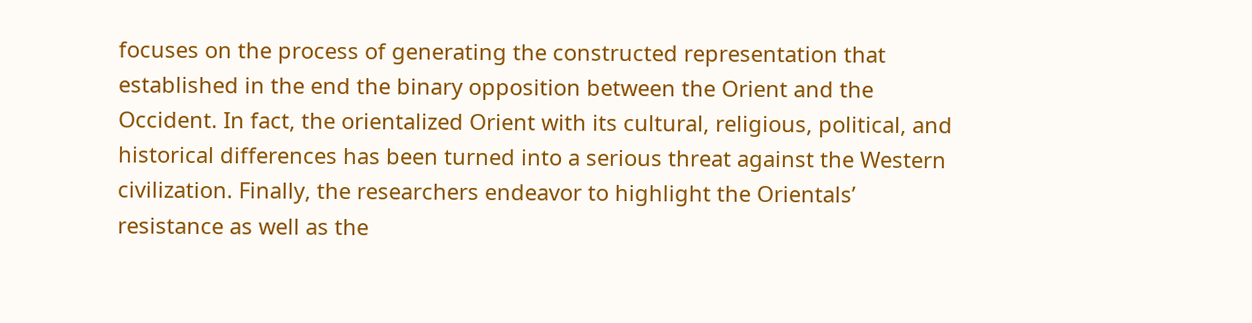focuses on the process of generating the constructed representation that established in the end the binary opposition between the Orient and the Occident. In fact, the orientalized Orient with its cultural, religious, political, and historical differences has been turned into a serious threat against the Western civilization. Finally, the researchers endeavor to highlight the Orientals’ resistance as well as the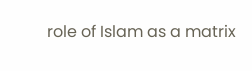role of Islam as a matrix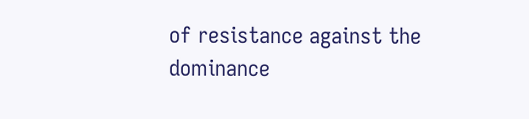of resistance against the dominance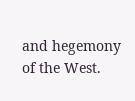and hegemony of the West.